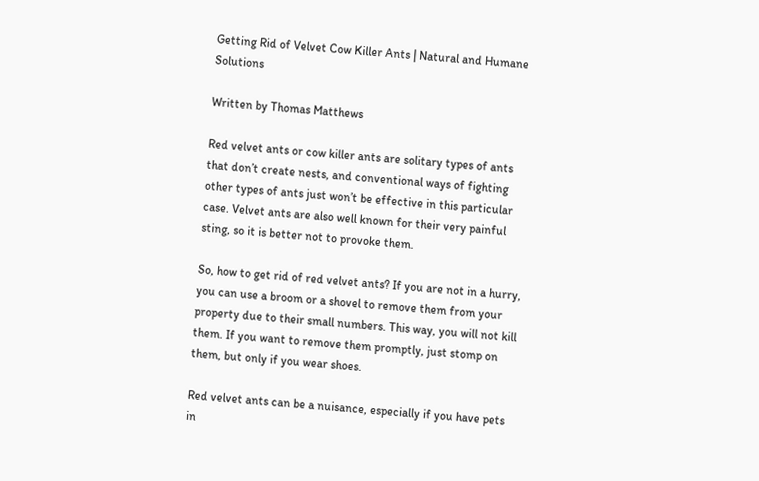Getting Rid of Velvet Cow Killer Ants | Natural and Humane Solutions

Written by Thomas Matthews

Red velvet ants or cow killer ants are solitary types of ants that don’t create nests, and conventional ways of fighting other types of ants just won’t be effective in this particular case. Velvet ants are also well known for their very painful sting, so it is better not to provoke them.

So, how to get rid of red velvet ants? If you are not in a hurry, you can use a broom or a shovel to remove them from your property due to their small numbers. This way, you will not kill them. If you want to remove them promptly, just stomp on them, but only if you wear shoes.

Red velvet ants can be a nuisance, especially if you have pets in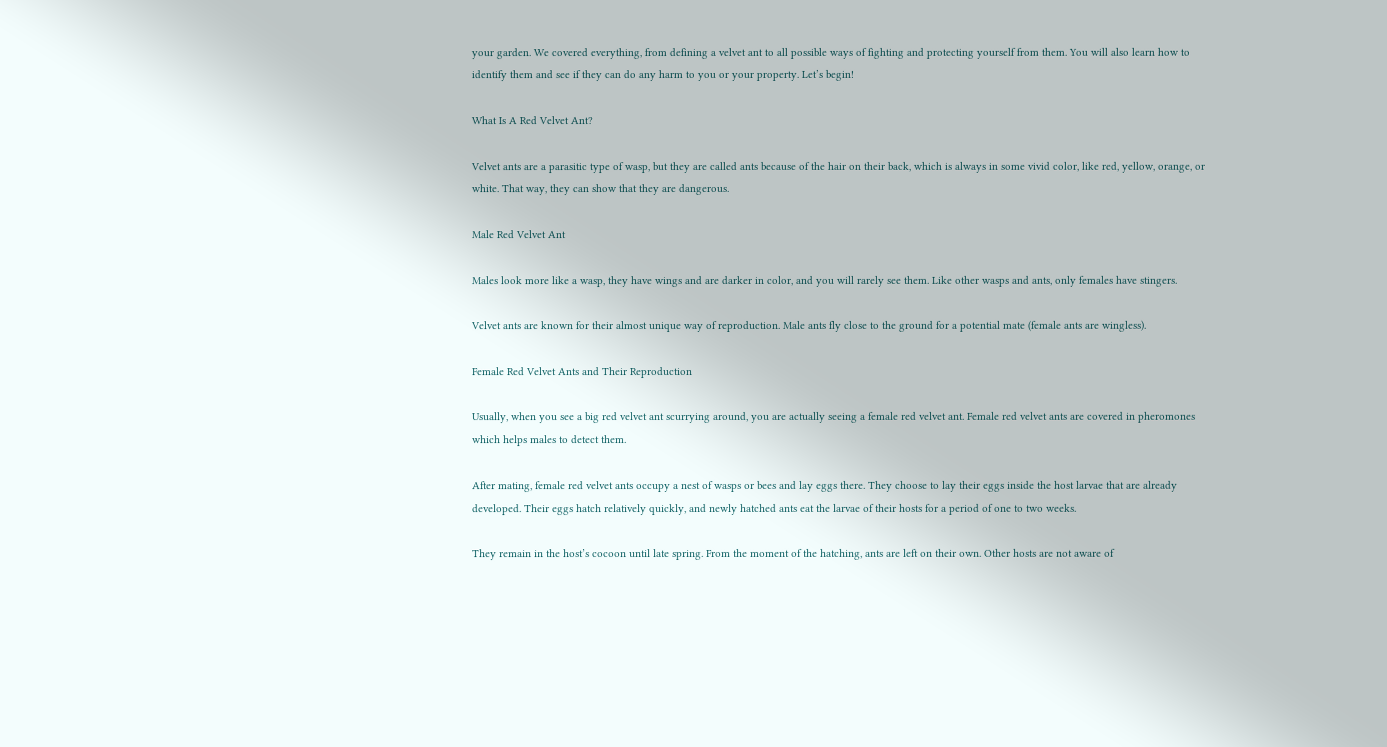your garden. We covered everything, from defining a velvet ant to all possible ways of fighting and protecting yourself from them. You will also learn how to identify them and see if they can do any harm to you or your property. Let’s begin!

What Is A Red Velvet Ant?

Velvet ants are a parasitic type of wasp, but they are called ants because of the hair on their back, which is always in some vivid color, like red, yellow, orange, or white. That way, they can show that they are dangerous.

Male Red Velvet Ant

Males look more like a wasp, they have wings and are darker in color, and you will rarely see them. Like other wasps and ants, only females have stingers.

Velvet ants are known for their almost unique way of reproduction. Male ants fly close to the ground for a potential mate (female ants are wingless).

Female Red Velvet Ants and Their Reproduction

Usually, when you see a big red velvet ant scurrying around, you are actually seeing a female red velvet ant. Female red velvet ants are covered in pheromones which helps males to detect them.

After mating, female red velvet ants occupy a nest of wasps or bees and lay eggs there. They choose to lay their eggs inside the host larvae that are already developed. Their eggs hatch relatively quickly, and newly hatched ants eat the larvae of their hosts for a period of one to two weeks.

They remain in the host’s cocoon until late spring. From the moment of the hatching, ants are left on their own. Other hosts are not aware of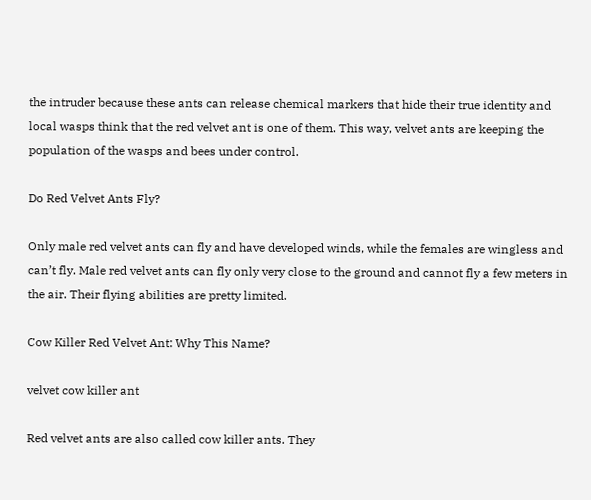the intruder because these ants can release chemical markers that hide their true identity and local wasps think that the red velvet ant is one of them. This way, velvet ants are keeping the population of the wasps and bees under control.

Do Red Velvet Ants Fly?

Only male red velvet ants can fly and have developed winds, while the females are wingless and can’t fly. Male red velvet ants can fly only very close to the ground and cannot fly a few meters in the air. Their flying abilities are pretty limited.

Cow Killer Red Velvet Ant: Why This Name?

velvet cow killer ant

Red velvet ants are also called cow killer ants. They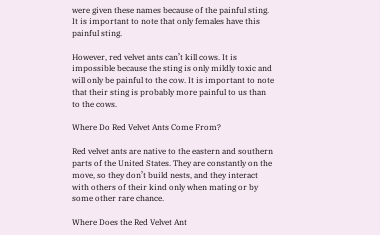were given these names because of the painful sting. It is important to note that only females have this painful sting.

However, red velvet ants can’t kill cows. It is impossible because the sting is only mildly toxic and will only be painful to the cow. It is important to note that their sting is probably more painful to us than to the cows.

Where Do Red Velvet Ants Come From?

Red velvet ants are native to the eastern and southern parts of the United States. They are constantly on the move, so they don’t build nests, and they interact with others of their kind only when mating or by some other rare chance.

Where Does the Red Velvet Ant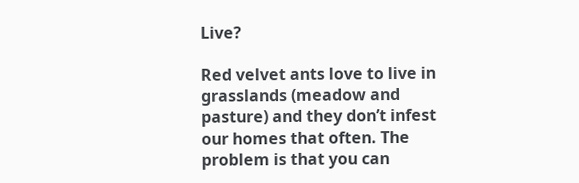Live?

Red velvet ants love to live in grasslands (meadow and pasture) and they don’t infest our homes that often. The problem is that you can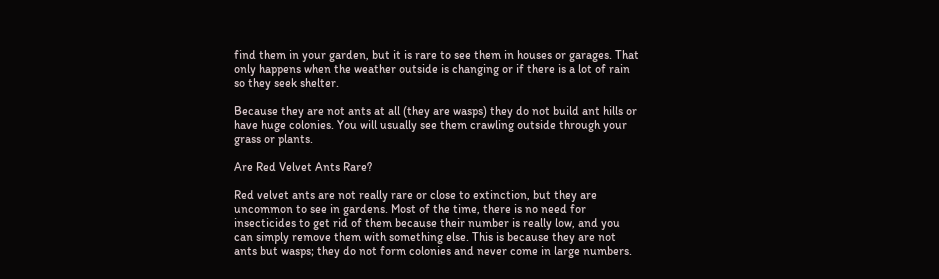find them in your garden, but it is rare to see them in houses or garages. That only happens when the weather outside is changing or if there is a lot of rain so they seek shelter.

Because they are not ants at all (they are wasps) they do not build ant hills or have huge colonies. You will usually see them crawling outside through your grass or plants.

Are Red Velvet Ants Rare?

Red velvet ants are not really rare or close to extinction, but they are uncommon to see in gardens. Most of the time, there is no need for insecticides to get rid of them because their number is really low, and you can simply remove them with something else. This is because they are not ants but wasps; they do not form colonies and never come in large numbers.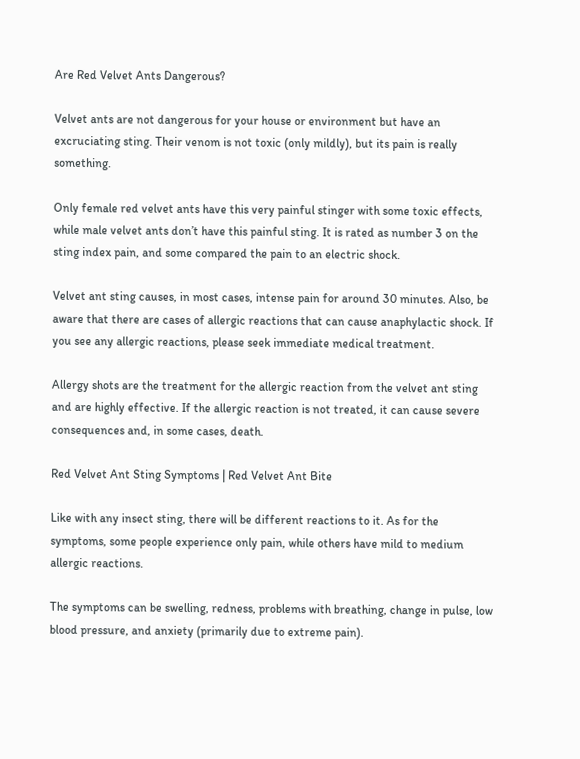Are Red Velvet Ants Dangerous?

Velvet ants are not dangerous for your house or environment but have an excruciating sting. Their venom is not toxic (only mildly), but its pain is really something.

Only female red velvet ants have this very painful stinger with some toxic effects, while male velvet ants don’t have this painful sting. It is rated as number 3 on the sting index pain, and some compared the pain to an electric shock.

Velvet ant sting causes, in most cases, intense pain for around 30 minutes. Also, be aware that there are cases of allergic reactions that can cause anaphylactic shock. If you see any allergic reactions, please seek immediate medical treatment.

Allergy shots are the treatment for the allergic reaction from the velvet ant sting and are highly effective. If the allergic reaction is not treated, it can cause severe consequences and, in some cases, death.

Red Velvet Ant Sting Symptoms | Red Velvet Ant Bite

Like with any insect sting, there will be different reactions to it. As for the symptoms, some people experience only pain, while others have mild to medium allergic reactions.

The symptoms can be swelling, redness, problems with breathing, change in pulse, low blood pressure, and anxiety (primarily due to extreme pain).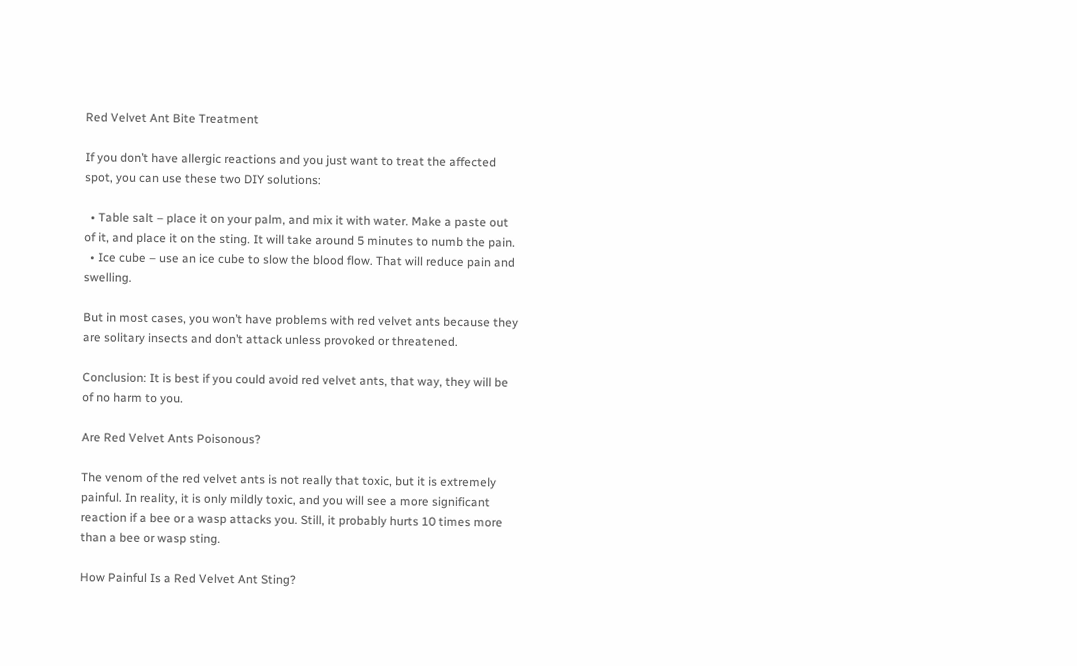Red Velvet Ant Bite Treatment

If you don’t have allergic reactions and you just want to treat the affected spot, you can use these two DIY solutions:

  • Table salt – place it on your palm, and mix it with water. Make a paste out of it, and place it on the sting. It will take around 5 minutes to numb the pain.
  • Ice cube – use an ice cube to slow the blood flow. That will reduce pain and swelling.

But in most cases, you won’t have problems with red velvet ants because they are solitary insects and don’t attack unless provoked or threatened.

Conclusion: It is best if you could avoid red velvet ants, that way, they will be of no harm to you.

Are Red Velvet Ants Poisonous?

The venom of the red velvet ants is not really that toxic, but it is extremely painful. In reality, it is only mildly toxic, and you will see a more significant reaction if a bee or a wasp attacks you. Still, it probably hurts 10 times more than a bee or wasp sting.

How Painful Is a Red Velvet Ant Sting?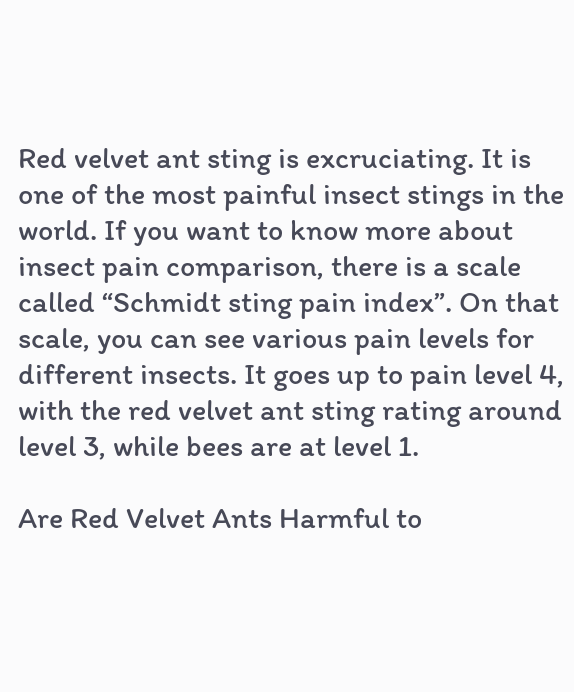Red velvet ant sting is excruciating. It is one of the most painful insect stings in the world. If you want to know more about insect pain comparison, there is a scale called “Schmidt sting pain index”. On that scale, you can see various pain levels for different insects. It goes up to pain level 4, with the red velvet ant sting rating around level 3, while bees are at level 1.

Are Red Velvet Ants Harmful to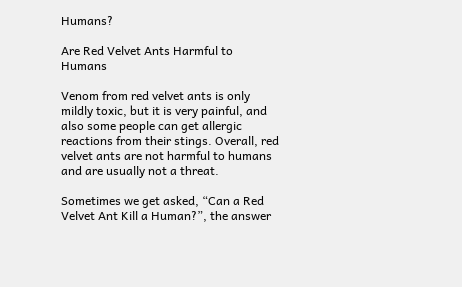Humans?

Are Red Velvet Ants Harmful to Humans

Venom from red velvet ants is only mildly toxic, but it is very painful, and also some people can get allergic reactions from their stings. Overall, red velvet ants are not harmful to humans and are usually not a threat.

Sometimes we get asked, “Can a Red Velvet Ant Kill a Human?”, the answer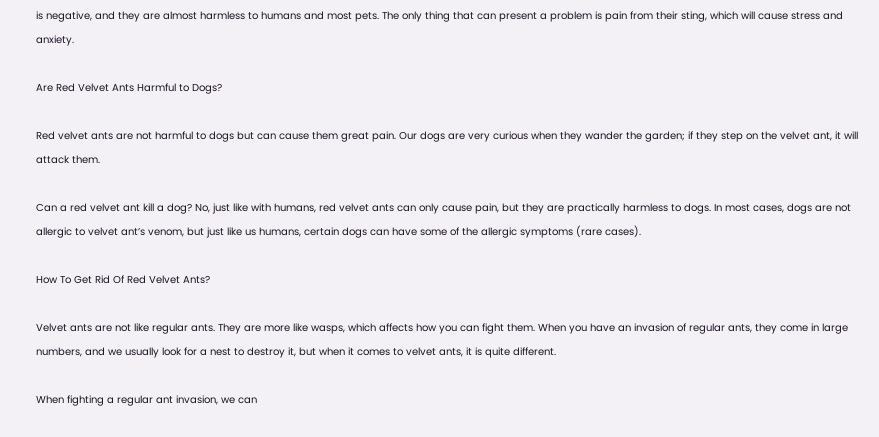is negative, and they are almost harmless to humans and most pets. The only thing that can present a problem is pain from their sting, which will cause stress and anxiety.

Are Red Velvet Ants Harmful to Dogs?

Red velvet ants are not harmful to dogs but can cause them great pain. Our dogs are very curious when they wander the garden; if they step on the velvet ant, it will attack them.

Can a red velvet ant kill a dog? No, just like with humans, red velvet ants can only cause pain, but they are practically harmless to dogs. In most cases, dogs are not allergic to velvet ant’s venom, but just like us humans, certain dogs can have some of the allergic symptoms (rare cases).

How To Get Rid Of Red Velvet Ants?

Velvet ants are not like regular ants. They are more like wasps, which affects how you can fight them. When you have an invasion of regular ants, they come in large numbers, and we usually look for a nest to destroy it, but when it comes to velvet ants, it is quite different.

When fighting a regular ant invasion, we can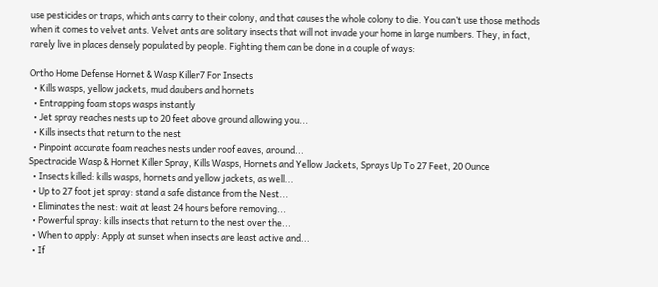use pesticides or traps, which ants carry to their colony, and that causes the whole colony to die. You can’t use those methods when it comes to velvet ants. Velvet ants are solitary insects that will not invade your home in large numbers. They, in fact, rarely live in places densely populated by people. Fighting them can be done in a couple of ways:

Ortho Home Defense Hornet & Wasp Killer7 For Insects
  • Kills wasps, yellow jackets, mud daubers and hornets
  • Entrapping foam stops wasps instantly
  • Jet spray reaches nests up to 20 feet above ground allowing you...
  • Kills insects that return to the nest
  • Pinpoint accurate foam reaches nests under roof eaves, around...
Spectracide Wasp & Hornet Killer Spray, Kills Wasps, Hornets and Yellow Jackets, Sprays Up To 27 Feet, 20 Ounce
  • Insects killed: kills wasps, hornets and yellow jackets, as well...
  • Up to 27 foot jet spray: stand a safe distance from the Nest...
  • Eliminates the nest: wait at least 24 hours before removing...
  • Powerful spray: kills insects that return to the nest over the...
  • When to apply: Apply at sunset when insects are least active and...
  • If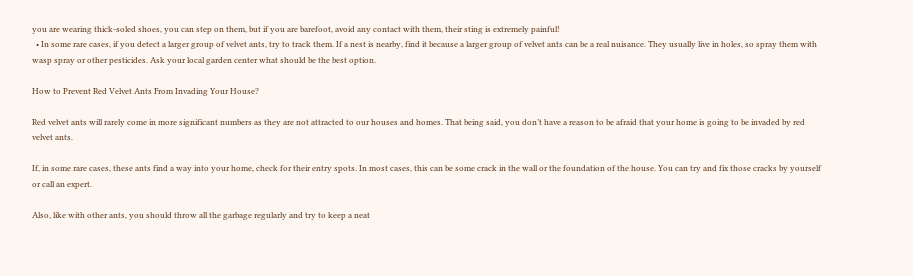you are wearing thick-soled shoes, you can step on them, but if you are barefoot, avoid any contact with them, their sting is extremely painful!
  • In some rare cases, if you detect a larger group of velvet ants, try to track them. If a nest is nearby, find it because a larger group of velvet ants can be a real nuisance. They usually live in holes, so spray them with wasp spray or other pesticides. Ask your local garden center what should be the best option.

How to Prevent Red Velvet Ants From Invading Your House?

Red velvet ants will rarely come in more significant numbers as they are not attracted to our houses and homes. That being said, you don’t have a reason to be afraid that your home is going to be invaded by red velvet ants.

If, in some rare cases, these ants find a way into your home, check for their entry spots. In most cases, this can be some crack in the wall or the foundation of the house. You can try and fix those cracks by yourself or call an expert.

Also, like with other ants, you should throw all the garbage regularly and try to keep a neat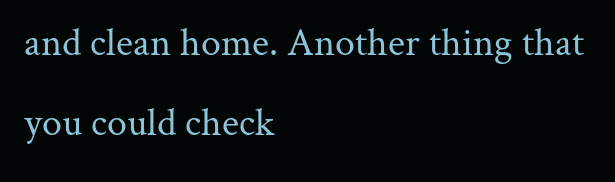and clean home. Another thing that you could check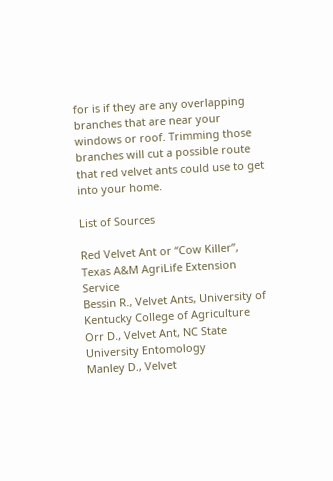for is if they are any overlapping branches that are near your windows or roof. Trimming those branches will cut a possible route that red velvet ants could use to get into your home.

List of Sources

Red Velvet Ant or “Cow Killer”, Texas A&M AgriLife Extension Service
Bessin R., Velvet Ants, University of Kentucky College of Agriculture
Orr D., Velvet Ant, NC State University Entomology
Manley D., Velvet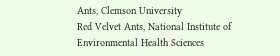Ants, Clemson University
Red Velvet Ants, National Institute of Environmental Health Sciences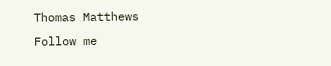Thomas Matthews
Follow me